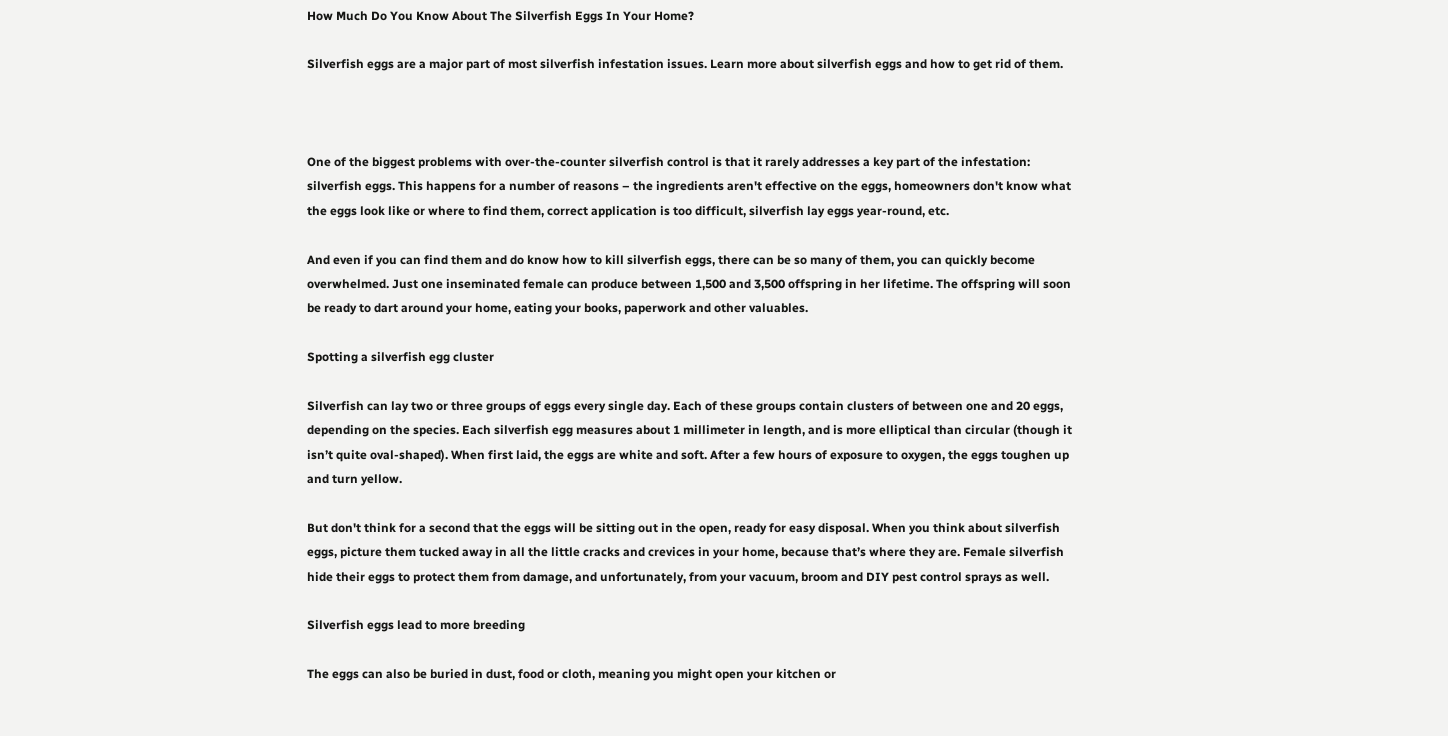How Much Do You Know About The Silverfish Eggs In Your Home?

Silverfish eggs are a major part of most silverfish infestation issues. Learn more about silverfish eggs and how to get rid of them.



One of the biggest problems with over-the-counter silverfish control is that it rarely addresses a key part of the infestation: silverfish eggs. This happens for a number of reasons – the ingredients aren't effective on the eggs, homeowners don't know what the eggs look like or where to find them, correct application is too difficult, silverfish lay eggs year-round, etc.

And even if you can find them and do know how to kill silverfish eggs, there can be so many of them, you can quickly become overwhelmed. Just one inseminated female can produce between 1,500 and 3,500 offspring in her lifetime. The offspring will soon be ready to dart around your home, eating your books, paperwork and other valuables.

Spotting a silverfish egg cluster

Silverfish can lay two or three groups of eggs every single day. Each of these groups contain clusters of between one and 20 eggs, depending on the species. Each silverfish egg measures about 1 millimeter in length, and is more elliptical than circular (though it isn’t quite oval-shaped). When first laid, the eggs are white and soft. After a few hours of exposure to oxygen, the eggs toughen up and turn yellow.

But don't think for a second that the eggs will be sitting out in the open, ready for easy disposal. When you think about silverfish eggs, picture them tucked away in all the little cracks and crevices in your home, because that’s where they are. Female silverfish hide their eggs to protect them from damage, and unfortunately, from your vacuum, broom and DIY pest control sprays as well.

Silverfish eggs lead to more breeding

The eggs can also be buried in dust, food or cloth, meaning you might open your kitchen or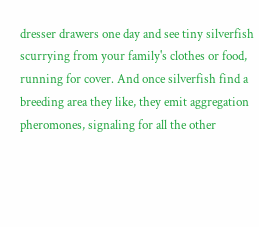dresser drawers one day and see tiny silverfish scurrying from your family's clothes or food, running for cover. And once silverfish find a breeding area they like, they emit aggregation pheromones, signaling for all the other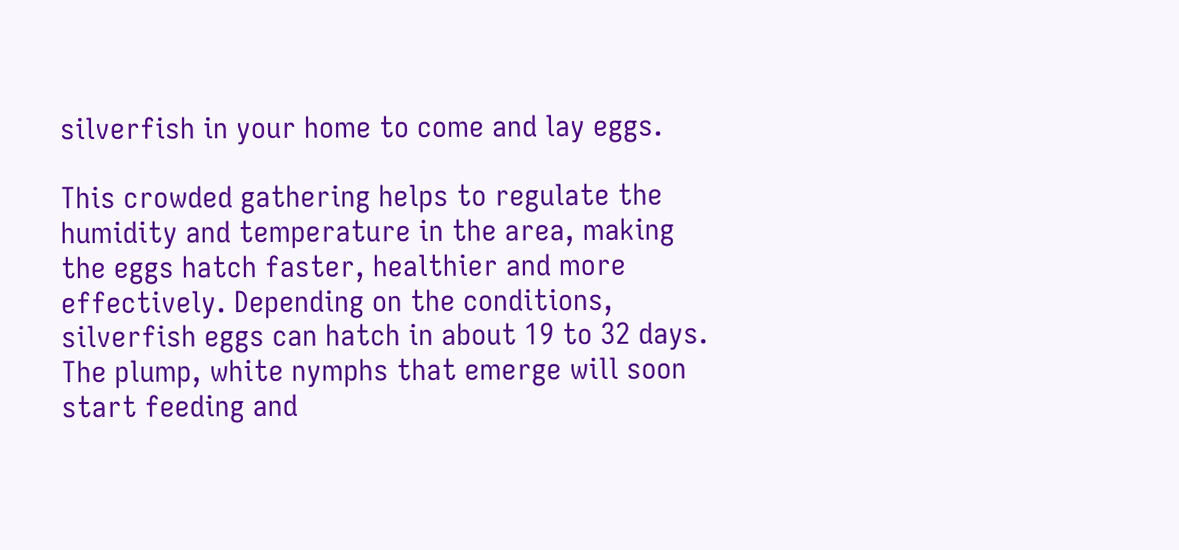silverfish in your home to come and lay eggs.

This crowded gathering helps to regulate the humidity and temperature in the area, making the eggs hatch faster, healthier and more effectively. Depending on the conditions, silverfish eggs can hatch in about 19 to 32 days. The plump, white nymphs that emerge will soon start feeding and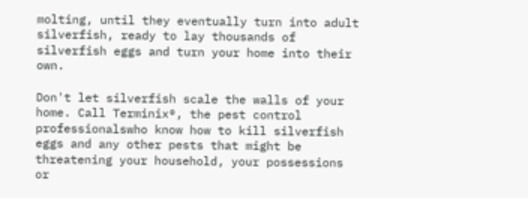molting, until they eventually turn into adult silverfish, ready to lay thousands of silverfish eggs and turn your home into their own.

Don't let silverfish scale the walls of your home. Call Terminix®, the pest control professionalswho know how to kill silverfish eggs and any other pests that might be threatening your household, your possessions or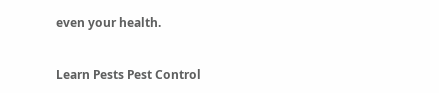even your health.


Learn Pests Pest Control